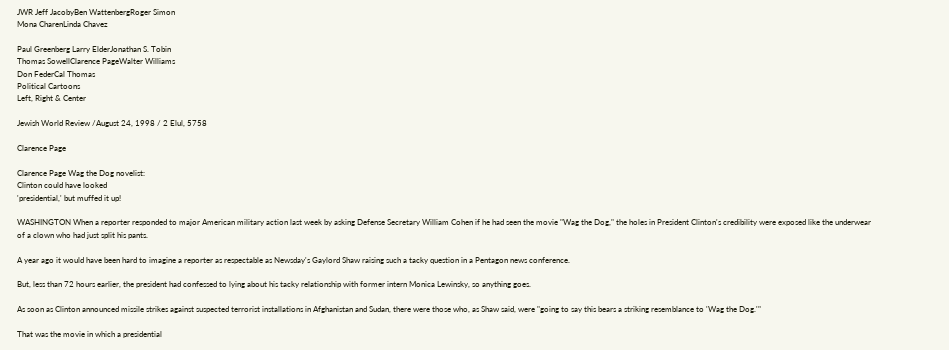JWR Jeff JacobyBen WattenbergRoger Simon
Mona CharenLinda Chavez

Paul Greenberg Larry ElderJonathan S. Tobin
Thomas SowellClarence PageWalter Williams
Don FederCal Thomas
Political Cartoons
Left, Right & Center

Jewish World Review /August 24, 1998 / 2 Elul, 5758

Clarence Page

Clarence Page Wag the Dog novelist:
Clinton could have looked
'presidential,' but muffed it up!

WASHINGTON When a reporter responded to major American military action last week by asking Defense Secretary William Cohen if he had seen the movie "Wag the Dog," the holes in President Clinton's credibility were exposed like the underwear of a clown who had just split his pants.

A year ago it would have been hard to imagine a reporter as respectable as Newsday's Gaylord Shaw raising such a tacky question in a Pentagon news conference.

But, less than 72 hours earlier, the president had confessed to lying about his tacky relationship with former intern Monica Lewinsky, so anything goes.

As soon as Clinton announced missile strikes against suspected terrorist installations in Afghanistan and Sudan, there were those who, as Shaw said, were "going to say this bears a striking resemblance to 'Wag the Dog.'"

That was the movie in which a presidential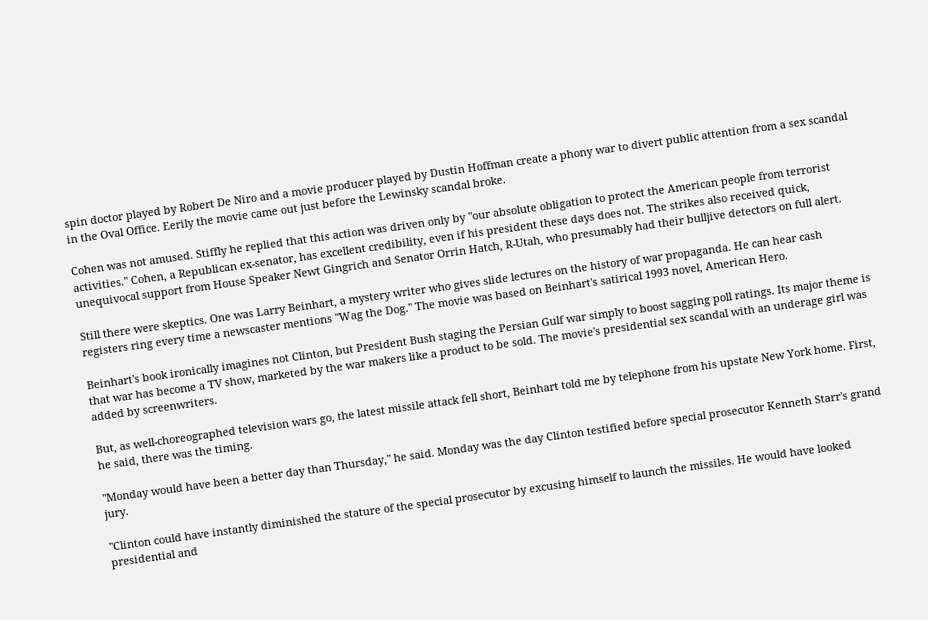spin doctor played by Robert De Niro and a movie producer played by Dustin Hoffman create a phony war to divert public attention from a sex scandal in the Oval Office. Eerily the movie came out just before the Lewinsky scandal broke.

Cohen was not amused. Stiffly he replied that this action was driven only by "our absolute obligation to protect the American people from terrorist activities." Cohen, a Republican ex-senator, has excellent credibility, even if his president these days does not. The strikes also received quick, unequivocal support from House Speaker Newt Gingrich and Senator Orrin Hatch, R-Utah, who presumably had their bulljive detectors on full alert.

Still there were skeptics. One was Larry Beinhart, a mystery writer who gives slide lectures on the history of war propaganda. He can hear cash registers ring every time a newscaster mentions "Wag the Dog." The movie was based on Beinhart's satirical 1993 novel, American Hero.

Beinhart's book ironically imagines not Clinton, but President Bush staging the Persian Gulf war simply to boost sagging poll ratings. Its major theme is that war has become a TV show, marketed by the war makers like a product to be sold. The movie's presidential sex scandal with an underage girl was added by screenwriters.

But, as well-choreographed television wars go, the latest missile attack fell short, Beinhart told me by telephone from his upstate New York home. First, he said, there was the timing.

"Monday would have been a better day than Thursday," he said. Monday was the day Clinton testified before special prosecutor Kenneth Starr's grand jury.

"Clinton could have instantly diminished the stature of the special prosecutor by excusing himself to launch the missiles. He would have looked presidential and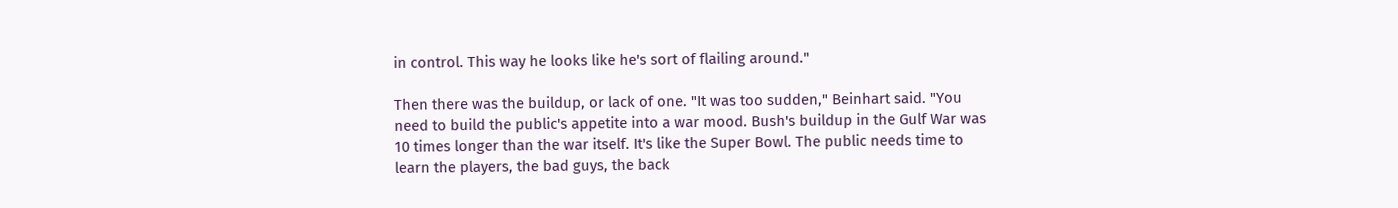in control. This way he looks like he's sort of flailing around."

Then there was the buildup, or lack of one. "It was too sudden," Beinhart said. "You need to build the public's appetite into a war mood. Bush's buildup in the Gulf War was 10 times longer than the war itself. It's like the Super Bowl. The public needs time to learn the players, the bad guys, the back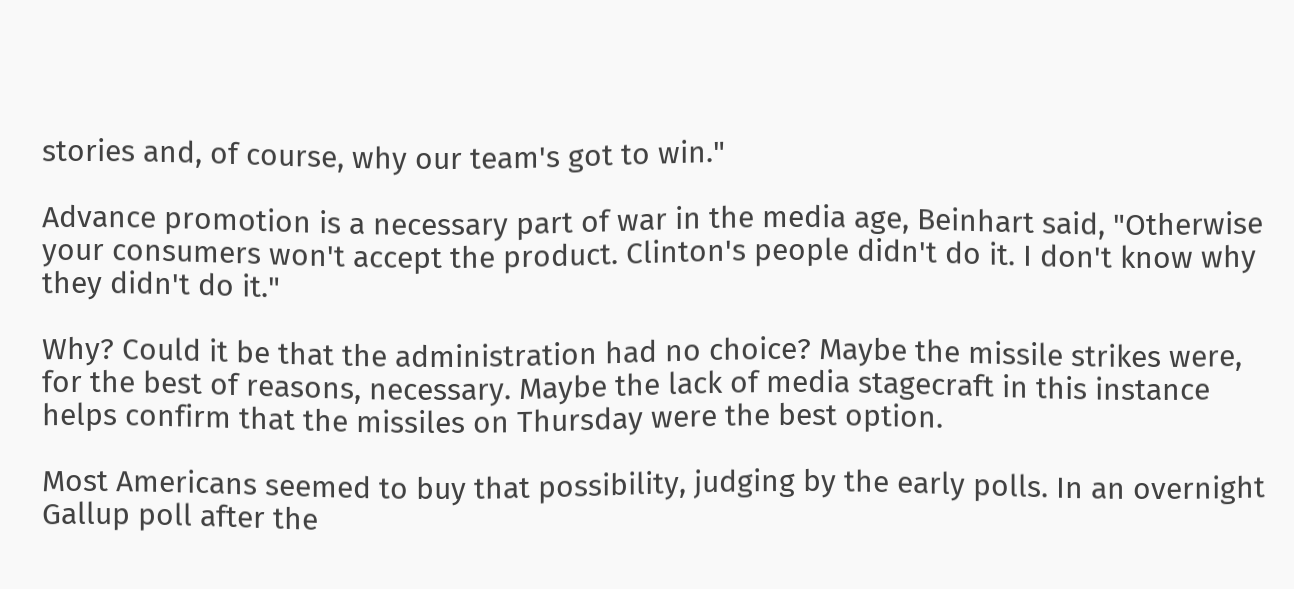stories and, of course, why our team's got to win."

Advance promotion is a necessary part of war in the media age, Beinhart said, "Otherwise your consumers won't accept the product. Clinton's people didn't do it. I don't know why they didn't do it."

Why? Could it be that the administration had no choice? Maybe the missile strikes were, for the best of reasons, necessary. Maybe the lack of media stagecraft in this instance helps confirm that the missiles on Thursday were the best option.

Most Americans seemed to buy that possibility, judging by the early polls. In an overnight Gallup poll after the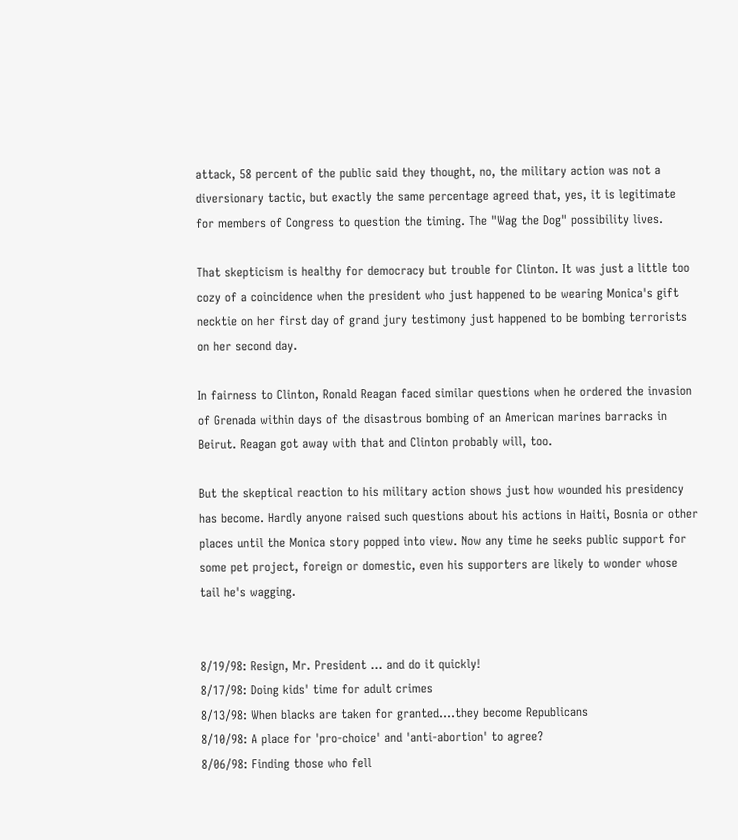attack, 58 percent of the public said they thought, no, the military action was not a diversionary tactic, but exactly the same percentage agreed that, yes, it is legitimate for members of Congress to question the timing. The "Wag the Dog" possibility lives.

That skepticism is healthy for democracy but trouble for Clinton. It was just a little too cozy of a coincidence when the president who just happened to be wearing Monica's gift necktie on her first day of grand jury testimony just happened to be bombing terrorists on her second day.

In fairness to Clinton, Ronald Reagan faced similar questions when he ordered the invasion of Grenada within days of the disastrous bombing of an American marines barracks in Beirut. Reagan got away with that and Clinton probably will, too.

But the skeptical reaction to his military action shows just how wounded his presidency has become. Hardly anyone raised such questions about his actions in Haiti, Bosnia or other places until the Monica story popped into view. Now any time he seeks public support for some pet project, foreign or domestic, even his supporters are likely to wonder whose tail he's wagging.


8/19/98: Resign, Mr. President ... and do it quickly!
8/17/98: Doing kids' time for adult crimes
8/13/98: When blacks are taken for granted....they become Republicans
8/10/98: A place for 'pro-choice' and 'anti-abortion' to agree?
8/06/98: Finding those who fell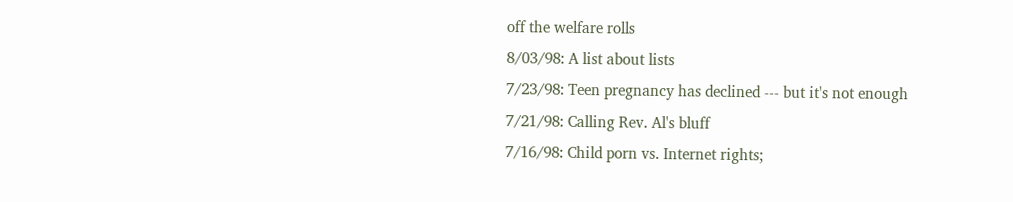off the welfare rolls
8/03/98: A list about lists
7/23/98: Teen pregnancy has declined --- but it's not enough
7/21/98: Calling Rev. Al's bluff
7/16/98: Child porn vs. Internet rights;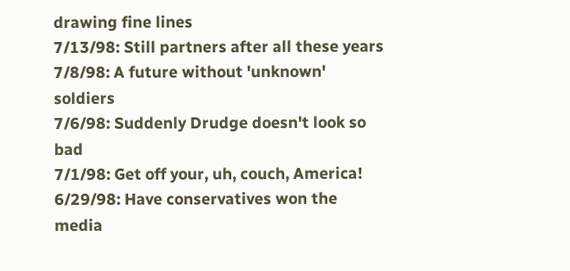drawing fine lines
7/13/98: Still partners after all these years
7/8/98: A future without 'unknown' soldiers
7/6/98: Suddenly Drudge doesn't look so bad
7/1/98: Get off your, uh, couch, America!
6/29/98: Have conservatives won the media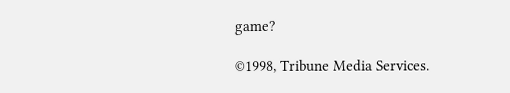game?

©1998, Tribune Media Services.